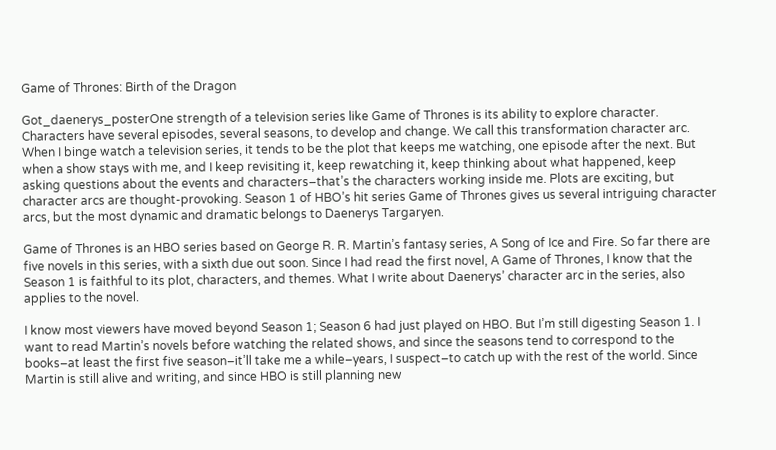Game of Thrones: Birth of the Dragon

Got_daenerys_posterOne strength of a television series like Game of Thrones is its ability to explore character. Characters have several episodes, several seasons, to develop and change. We call this transformation character arc. When I binge watch a television series, it tends to be the plot that keeps me watching, one episode after the next. But when a show stays with me, and I keep revisiting it, keep rewatching it, keep thinking about what happened, keep asking questions about the events and characters–that’s the characters working inside me. Plots are exciting, but character arcs are thought-provoking. Season 1 of HBO’s hit series Game of Thrones gives us several intriguing character arcs, but the most dynamic and dramatic belongs to Daenerys Targaryen.

Game of Thrones is an HBO series based on George R. R. Martin’s fantasy series, A Song of Ice and Fire. So far there are five novels in this series, with a sixth due out soon. Since I had read the first novel, A Game of Thrones, I know that the Season 1 is faithful to its plot, characters, and themes. What I write about Daenerys’ character arc in the series, also applies to the novel.

I know most viewers have moved beyond Season 1; Season 6 had just played on HBO. But I’m still digesting Season 1. I want to read Martin’s novels before watching the related shows, and since the seasons tend to correspond to the books–at least the first five season–it’ll take me a while–years, I suspect–to catch up with the rest of the world. Since Martin is still alive and writing, and since HBO is still planning new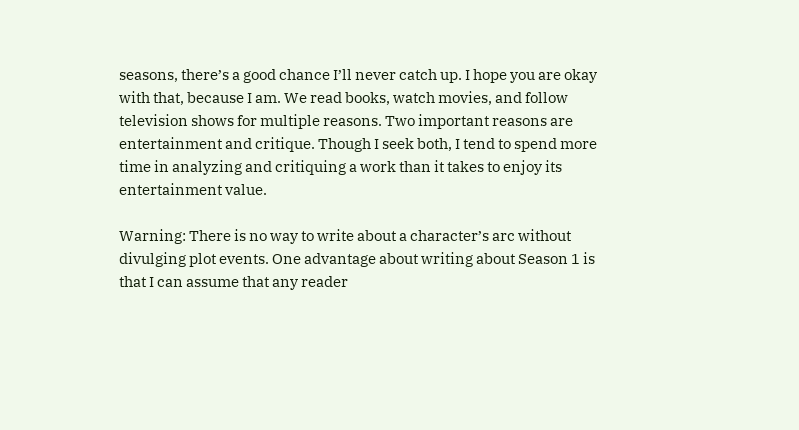seasons, there’s a good chance I’ll never catch up. I hope you are okay with that, because I am. We read books, watch movies, and follow television shows for multiple reasons. Two important reasons are entertainment and critique. Though I seek both, I tend to spend more time in analyzing and critiquing a work than it takes to enjoy its entertainment value.

Warning: There is no way to write about a character’s arc without divulging plot events. One advantage about writing about Season 1 is that I can assume that any reader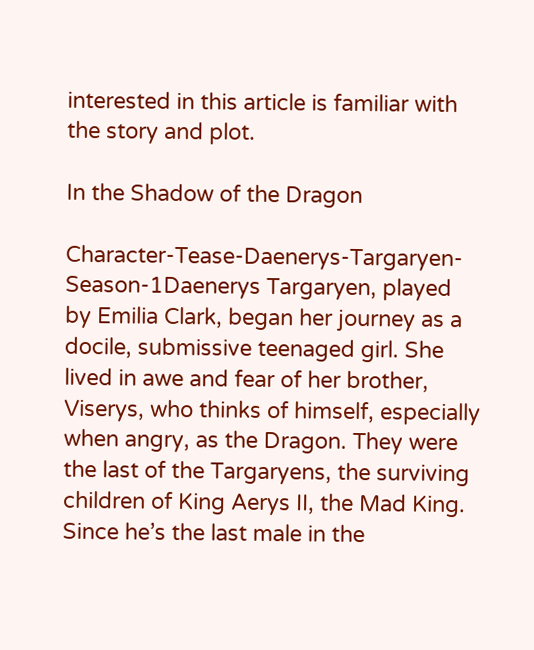interested in this article is familiar with the story and plot.

In the Shadow of the Dragon

Character-Tease-Daenerys-Targaryen-Season-1Daenerys Targaryen, played by Emilia Clark, began her journey as a docile, submissive teenaged girl. She lived in awe and fear of her brother, Viserys, who thinks of himself, especially when angry, as the Dragon. They were the last of the Targaryens, the surviving children of King Aerys II, the Mad King. Since he’s the last male in the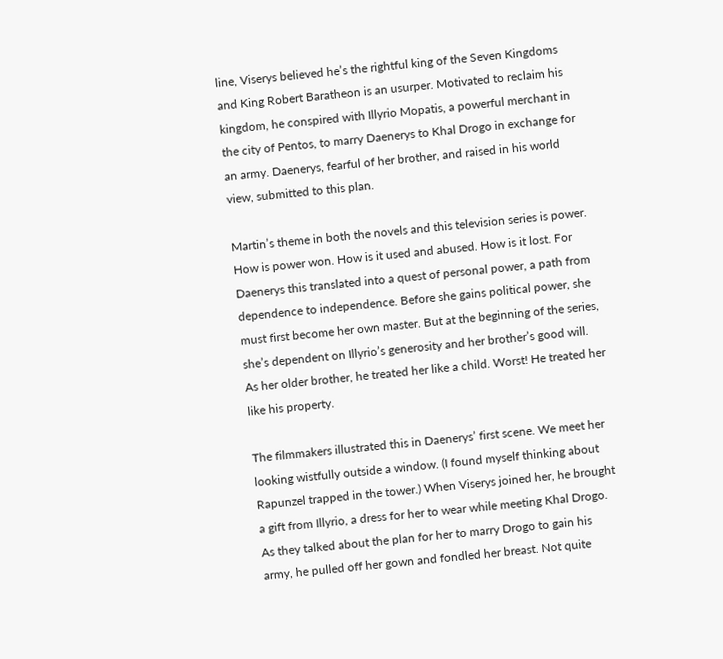line, Viserys believed he’s the rightful king of the Seven Kingdoms and King Robert Baratheon is an usurper. Motivated to reclaim his kingdom, he conspired with Illyrio Mopatis, a powerful merchant in the city of Pentos, to marry Daenerys to Khal Drogo in exchange for an army. Daenerys, fearful of her brother, and raised in his world view, submitted to this plan.

Martin’s theme in both the novels and this television series is power. How is power won. How is it used and abused. How is it lost. For Daenerys this translated into a quest of personal power, a path from dependence to independence. Before she gains political power, she must first become her own master. But at the beginning of the series, she’s dependent on Illyrio’s generosity and her brother’s good will. As her older brother, he treated her like a child. Worst! He treated her like his property.

The filmmakers illustrated this in Daenerys’ first scene. We meet her looking wistfully outside a window. (I found myself thinking about Rapunzel trapped in the tower.) When Viserys joined her, he brought a gift from Illyrio, a dress for her to wear while meeting Khal Drogo. As they talked about the plan for her to marry Drogo to gain his army, he pulled off her gown and fondled her breast. Not quite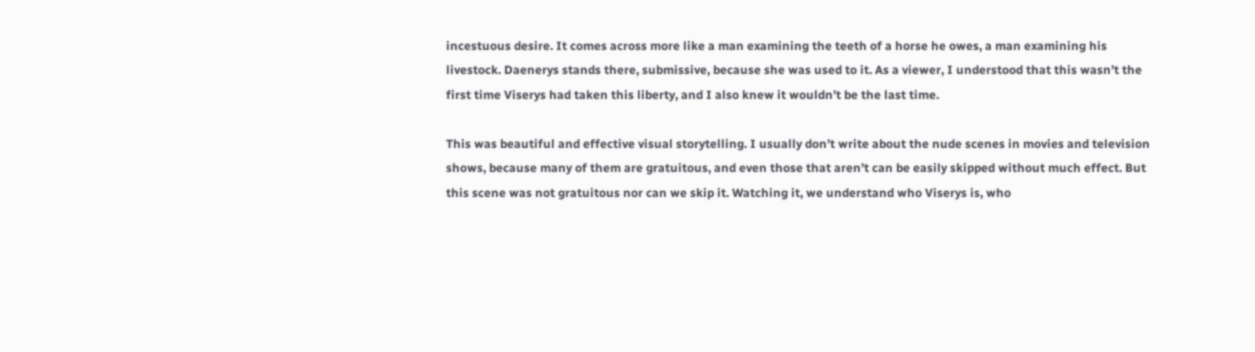incestuous desire. It comes across more like a man examining the teeth of a horse he owes, a man examining his livestock. Daenerys stands there, submissive, because she was used to it. As a viewer, I understood that this wasn’t the first time Viserys had taken this liberty, and I also knew it wouldn’t be the last time.

This was beautiful and effective visual storytelling. I usually don’t write about the nude scenes in movies and television shows, because many of them are gratuitous, and even those that aren’t can be easily skipped without much effect. But this scene was not gratuitous nor can we skip it. Watching it, we understand who Viserys is, who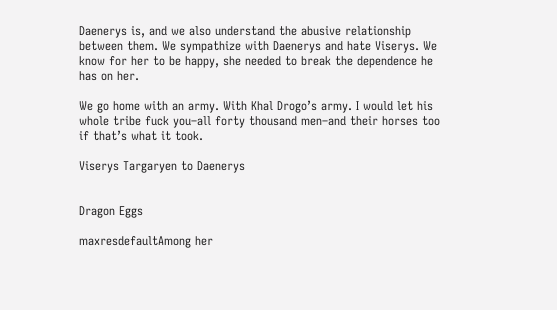Daenerys is, and we also understand the abusive relationship between them. We sympathize with Daenerys and hate Viserys. We know for her to be happy, she needed to break the dependence he has on her.

We go home with an army. With Khal Drogo’s army. I would let his whole tribe fuck you–all forty thousand men–and their horses too if that’s what it took.

Viserys Targaryen to Daenerys


Dragon Eggs

maxresdefaultAmong her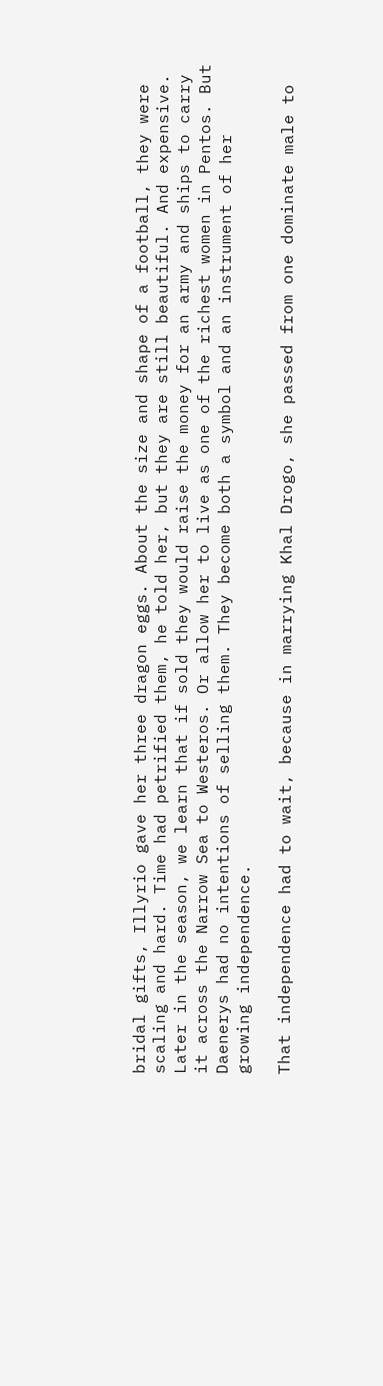bridal gifts, Illyrio gave her three dragon eggs. About the size and shape of a football, they were scaling and hard. Time had petrified them, he told her, but they are still beautiful. And expensive. Later in the season, we learn that if sold they would raise the money for an army and ships to carry it across the Narrow Sea to Westeros. Or allow her to live as one of the richest women in Pentos. But Daenerys had no intentions of selling them. They become both a symbol and an instrument of her growing independence.

That independence had to wait, because in marrying Khal Drogo, she passed from one dominate male to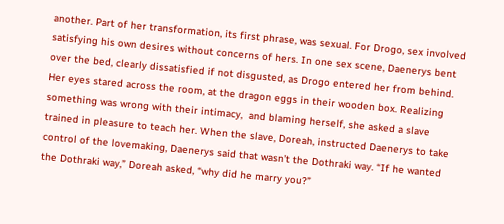another. Part of her transformation, its first phrase, was sexual. For Drogo, sex involved satisfying his own desires without concerns of hers. In one sex scene, Daenerys bent over the bed, clearly dissatisfied if not disgusted, as Drogo entered her from behind. Her eyes stared across the room, at the dragon eggs in their wooden box. Realizing something was wrong with their intimacy,  and blaming herself, she asked a slave trained in pleasure to teach her. When the slave, Doreah, instructed Daenerys to take control of the lovemaking, Daenerys said that wasn’t the Dothraki way. “If he wanted the Dothraki way,” Doreah asked, “why did he marry you?”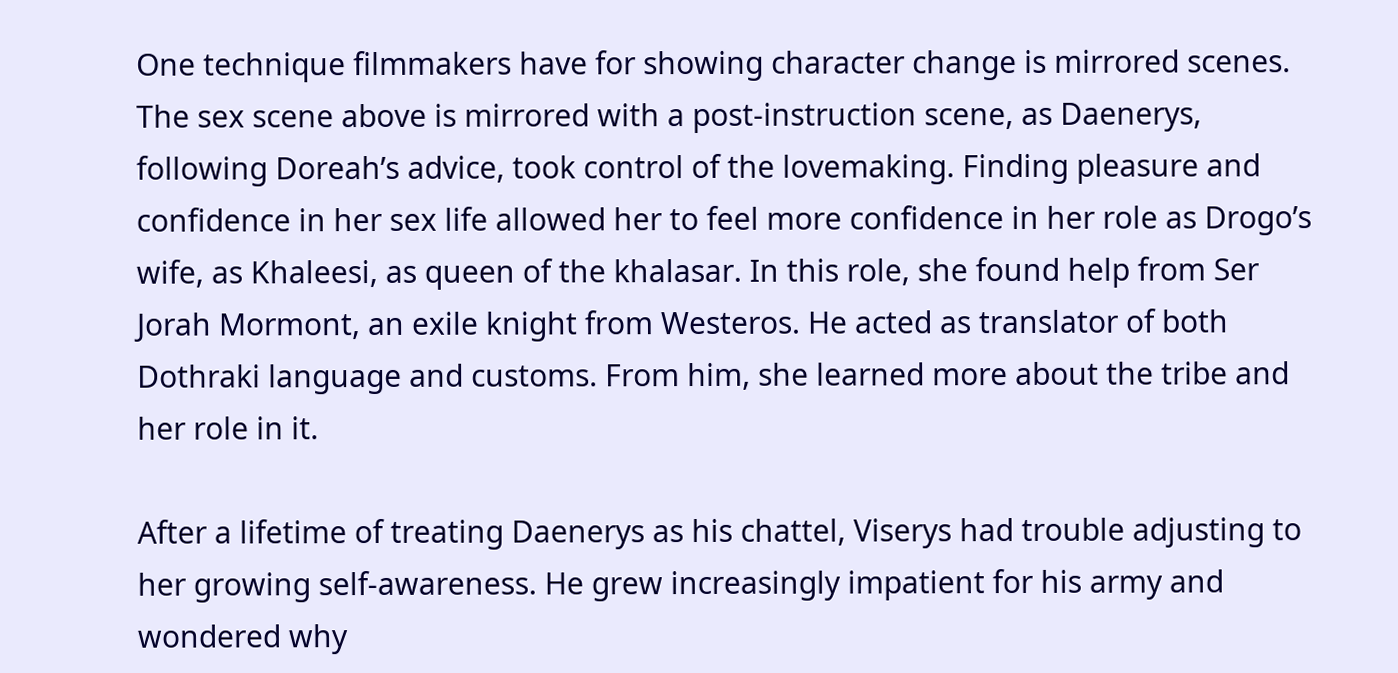One technique filmmakers have for showing character change is mirrored scenes. The sex scene above is mirrored with a post-instruction scene, as Daenerys, following Doreah’s advice, took control of the lovemaking. Finding pleasure and confidence in her sex life allowed her to feel more confidence in her role as Drogo’s wife, as Khaleesi, as queen of the khalasar. In this role, she found help from Ser Jorah Mormont, an exile knight from Westeros. He acted as translator of both Dothraki language and customs. From him, she learned more about the tribe and her role in it.

After a lifetime of treating Daenerys as his chattel, Viserys had trouble adjusting to her growing self-awareness. He grew increasingly impatient for his army and wondered why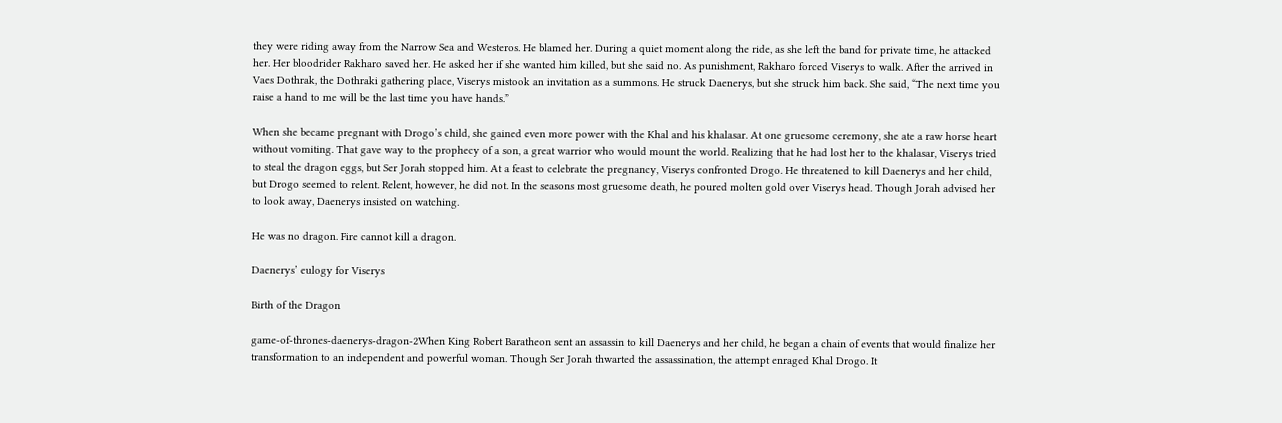they were riding away from the Narrow Sea and Westeros. He blamed her. During a quiet moment along the ride, as she left the band for private time, he attacked her. Her bloodrider Rakharo saved her. He asked her if she wanted him killed, but she said no. As punishment, Rakharo forced Viserys to walk. After the arrived in Vaes Dothrak, the Dothraki gathering place, Viserys mistook an invitation as a summons. He struck Daenerys, but she struck him back. She said, “The next time you raise a hand to me will be the last time you have hands.”

When she became pregnant with Drogo’s child, she gained even more power with the Khal and his khalasar. At one gruesome ceremony, she ate a raw horse heart without vomiting. That gave way to the prophecy of a son, a great warrior who would mount the world. Realizing that he had lost her to the khalasar, Viserys tried to steal the dragon eggs, but Ser Jorah stopped him. At a feast to celebrate the pregnancy, Viserys confronted Drogo. He threatened to kill Daenerys and her child, but Drogo seemed to relent. Relent, however, he did not. In the seasons most gruesome death, he poured molten gold over Viserys head. Though Jorah advised her to look away, Daenerys insisted on watching.

He was no dragon. Fire cannot kill a dragon.

Daenerys’ eulogy for Viserys

Birth of the Dragon

game-of-thrones-daenerys-dragon-2When King Robert Baratheon sent an assassin to kill Daenerys and her child, he began a chain of events that would finalize her transformation to an independent and powerful woman. Though Ser Jorah thwarted the assassination, the attempt enraged Khal Drogo. It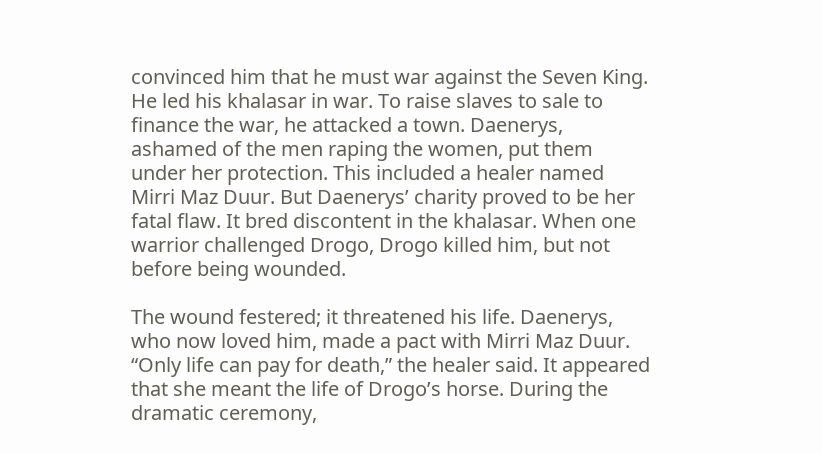convinced him that he must war against the Seven King. He led his khalasar in war. To raise slaves to sale to finance the war, he attacked a town. Daenerys, ashamed of the men raping the women, put them under her protection. This included a healer named Mirri Maz Duur. But Daenerys’ charity proved to be her fatal flaw. It bred discontent in the khalasar. When one warrior challenged Drogo, Drogo killed him, but not before being wounded.

The wound festered; it threatened his life. Daenerys, who now loved him, made a pact with Mirri Maz Duur. “Only life can pay for death,” the healer said. It appeared that she meant the life of Drogo’s horse. During the dramatic ceremony,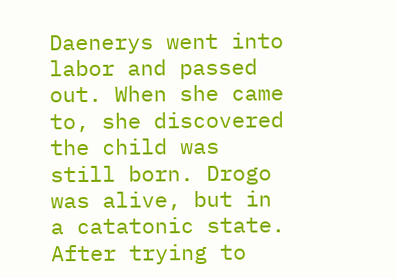Daenerys went into labor and passed out. When she came to, she discovered the child was still born. Drogo was alive, but in a catatonic state. After trying to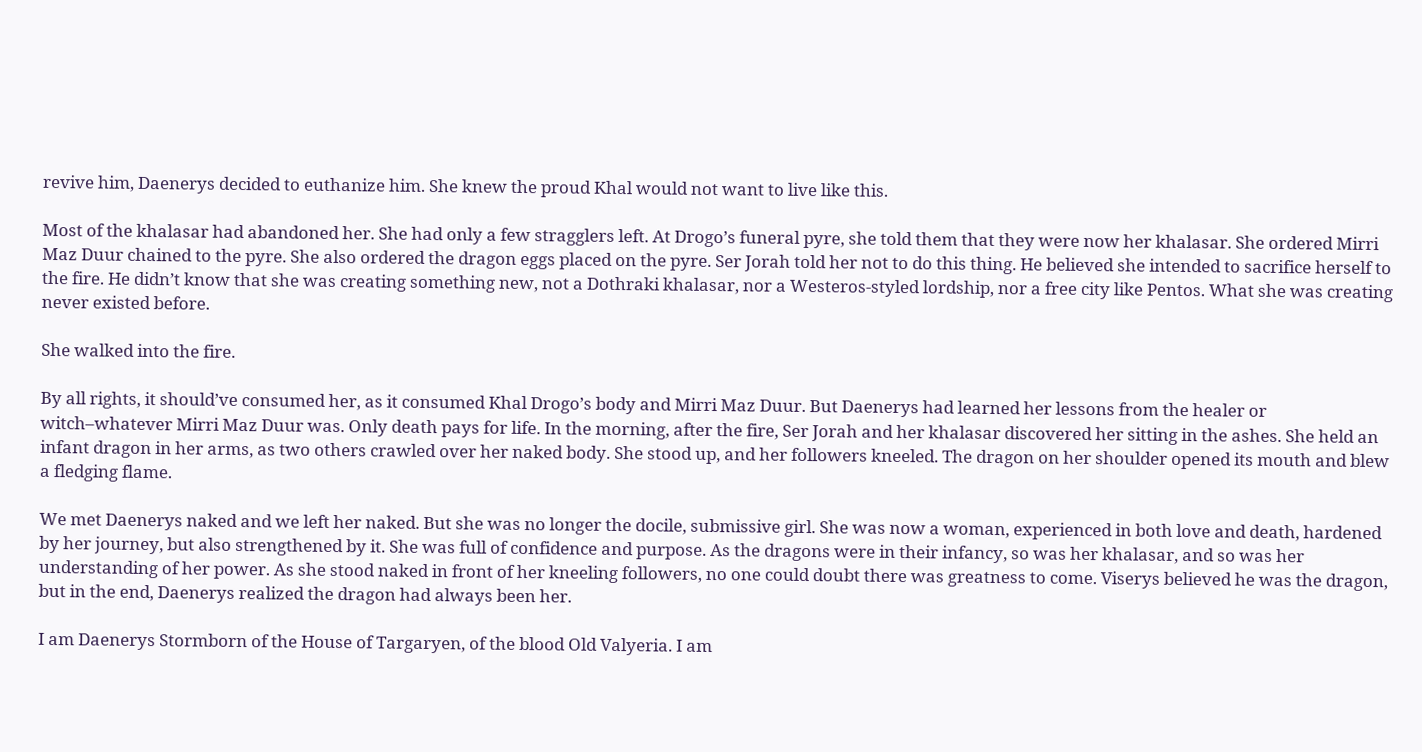revive him, Daenerys decided to euthanize him. She knew the proud Khal would not want to live like this.

Most of the khalasar had abandoned her. She had only a few stragglers left. At Drogo’s funeral pyre, she told them that they were now her khalasar. She ordered Mirri Maz Duur chained to the pyre. She also ordered the dragon eggs placed on the pyre. Ser Jorah told her not to do this thing. He believed she intended to sacrifice herself to the fire. He didn’t know that she was creating something new, not a Dothraki khalasar, nor a Westeros-styled lordship, nor a free city like Pentos. What she was creating never existed before.

She walked into the fire.

By all rights, it should’ve consumed her, as it consumed Khal Drogo’s body and Mirri Maz Duur. But Daenerys had learned her lessons from the healer or witch–whatever Mirri Maz Duur was. Only death pays for life. In the morning, after the fire, Ser Jorah and her khalasar discovered her sitting in the ashes. She held an infant dragon in her arms, as two others crawled over her naked body. She stood up, and her followers kneeled. The dragon on her shoulder opened its mouth and blew a fledging flame.

We met Daenerys naked and we left her naked. But she was no longer the docile, submissive girl. She was now a woman, experienced in both love and death, hardened by her journey, but also strengthened by it. She was full of confidence and purpose. As the dragons were in their infancy, so was her khalasar, and so was her understanding of her power. As she stood naked in front of her kneeling followers, no one could doubt there was greatness to come. Viserys believed he was the dragon, but in the end, Daenerys realized the dragon had always been her.

I am Daenerys Stormborn of the House of Targaryen, of the blood Old Valyeria. I am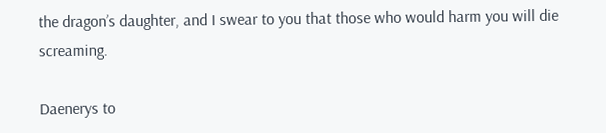the dragon’s daughter, and I swear to you that those who would harm you will die screaming.

Daenerys to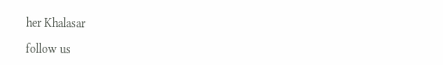her Khalasar

follow us